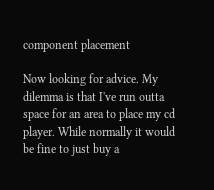component placement

Now looking for advice. My dilemma is that I've run outta space for an area to place my cd player. While normally it would be fine to just buy a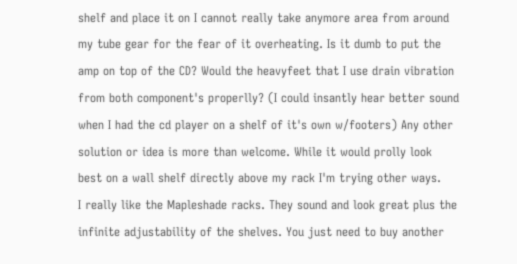shelf and place it on I cannot really take anymore area from around my tube gear for the fear of it overheating. Is it dumb to put the amp on top of the CD? Would the heavyfeet that I use drain vibration from both component's properlly? (I could insantly hear better sound when I had the cd player on a shelf of it's own w/footers) Any other solution or idea is more than welcome. While it would prolly look best on a wall shelf directly above my rack I'm trying other ways.
I really like the Mapleshade racks. They sound and look great plus the infinite adjustability of the shelves. You just need to buy another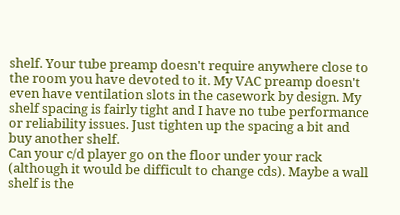shelf. Your tube preamp doesn't require anywhere close to the room you have devoted to it. My VAC preamp doesn't even have ventilation slots in the casework by design. My shelf spacing is fairly tight and I have no tube performance or reliability issues. Just tighten up the spacing a bit and buy another shelf.
Can your c/d player go on the floor under your rack (although it would be difficult to change cds). Maybe a wall shelf is the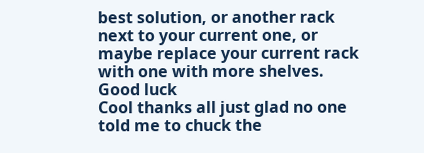best solution, or another rack next to your current one, or maybe replace your current rack with one with more shelves. Good luck
Cool thanks all just glad no one told me to chuck the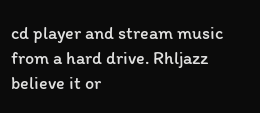cd player and stream music from a hard drive. Rhljazz believe it or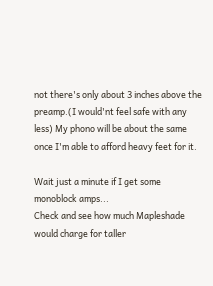not there's only about 3 inches above the preamp.(I would'nt feel safe with any less) My phono will be about the same once I'm able to afford heavy feet for it.

Wait just a minute if I get some monoblock amps...
Check and see how much Mapleshade would charge for taller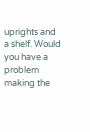uprights and a shelf. Would you have a problem making the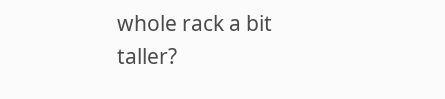whole rack a bit taller?